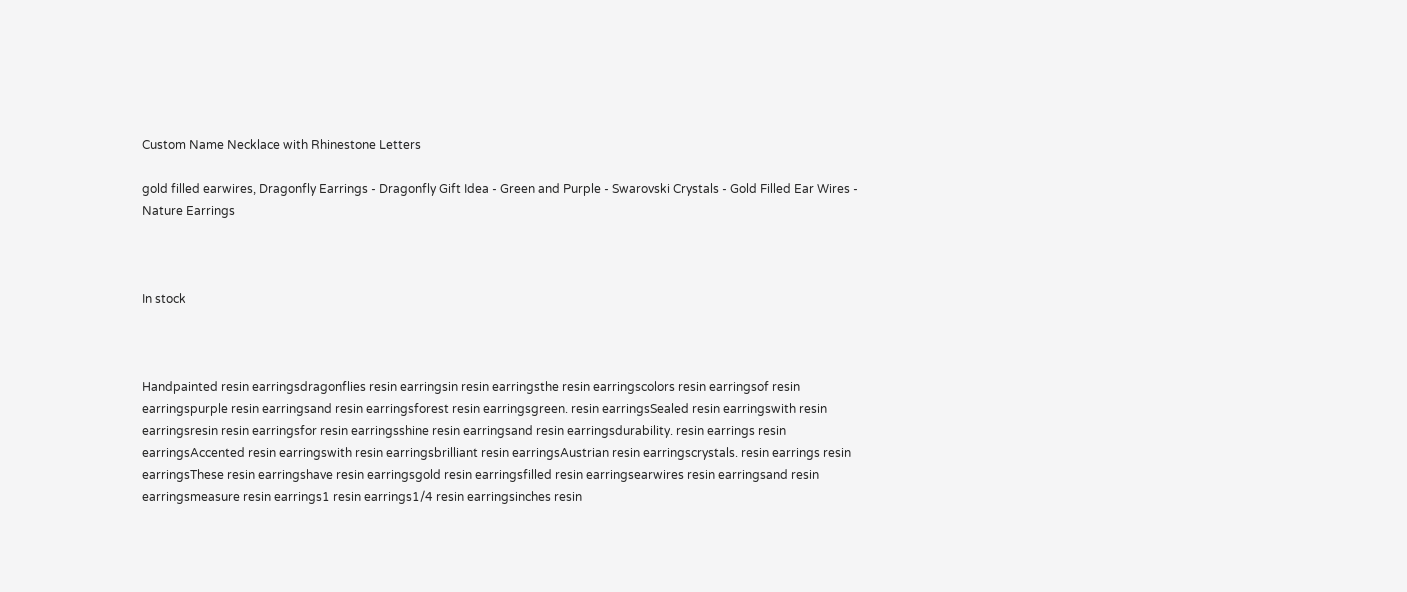Custom Name Necklace with Rhinestone Letters

gold filled earwires, Dragonfly Earrings - Dragonfly Gift Idea - Green and Purple - Swarovski Crystals - Gold Filled Ear Wires - Nature Earrings



In stock



Handpainted resin earringsdragonflies resin earringsin resin earringsthe resin earringscolors resin earringsof resin earringspurple resin earringsand resin earringsforest resin earringsgreen. resin earringsSealed resin earringswith resin earringsresin resin earringsfor resin earringsshine resin earringsand resin earringsdurability. resin earrings resin earringsAccented resin earringswith resin earringsbrilliant resin earringsAustrian resin earringscrystals. resin earrings resin earringsThese resin earringshave resin earringsgold resin earringsfilled resin earringsearwires resin earringsand resin earringsmeasure resin earrings1 resin earrings1/4 resin earringsinches resin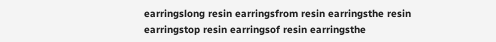earringslong resin earringsfrom resin earringsthe resin earringstop resin earringsof resin earringsthe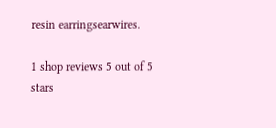resin earringsearwires.

1 shop reviews 5 out of 5 stars